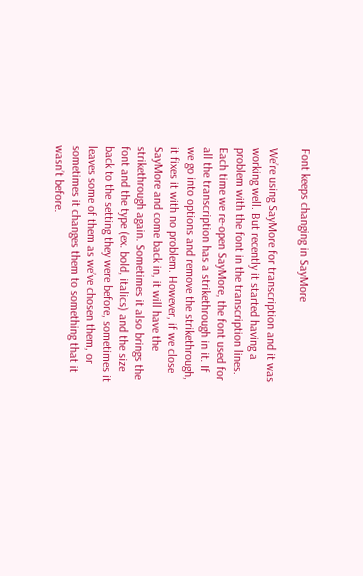Font keeps changing in SayMore

Weʼre using SayMore for transcription and it was working well. But recently it started having a problem with the font in the transcription lines. Each time we re-open SayMore, the font used for all the transcription has a strikethrough in it. If we go into options and remove the strikethrough, it fixes it with no problem. However, if we close SayMore and come back in, it will have the strikethrough again. Sometimes it also brings the font and the type (ex. bold, italics) and the size back to the setting they were before, sometimes it leaves some of them as weʼve chosen them, or sometimes it changes them to something that it wasnʼt before.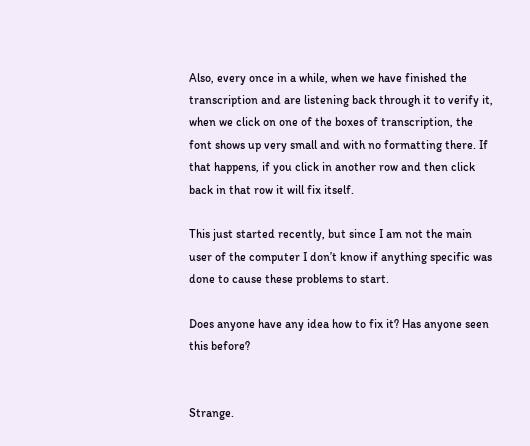Also, every once in a while, when we have finished the transcription and are listening back through it to verify it, when we click on one of the boxes of transcription, the font shows up very small and with no formatting there. If that happens, if you click in another row and then click back in that row it will fix itself.

This just started recently, but since I am not the main user of the computer I donʼt know if anything specific was done to cause these problems to start.

Does anyone have any idea how to fix it? Has anyone seen this before?


Strange.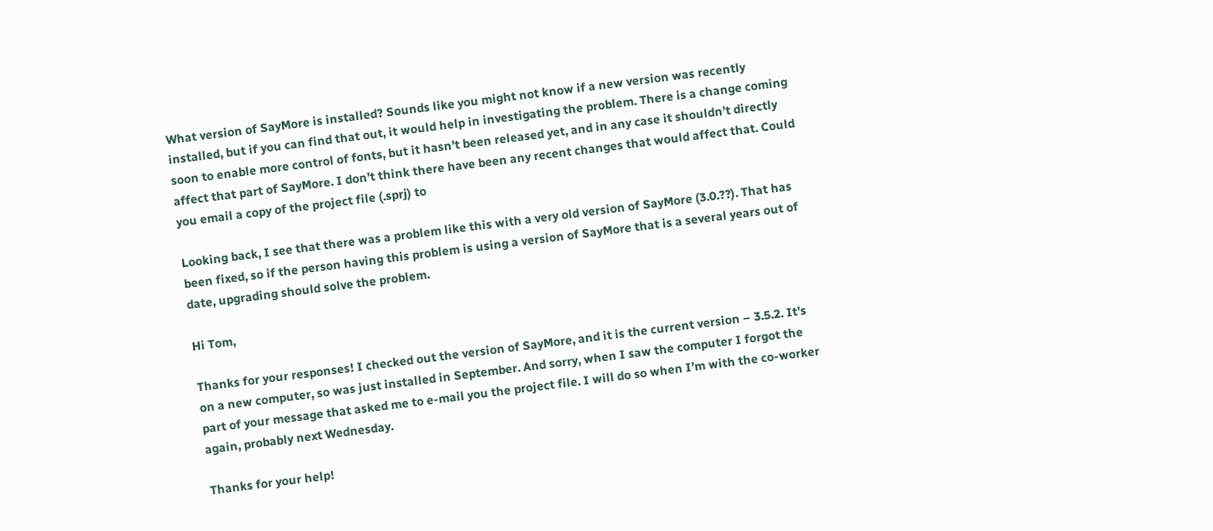What version of SayMore is installed? Sounds like you might not know if a new version was recently installed, but if you can find that out, it would help in investigating the problem. There is a change coming soon to enable more control of fonts, but it hasn’t been released yet, and in any case it shouldn’t directly affect that part of SayMore. I don’t think there have been any recent changes that would affect that. Could you email a copy of the project file (.sprj) to

Looking back, I see that there was a problem like this with a very old version of SayMore (3.0.??). That has been fixed, so if the person having this problem is using a version of SayMore that is a several years out of date, upgrading should solve the problem.

Hi Tom,

Thanks for your responses! I checked out the version of SayMore, and it is the current version – 3.5.2. It’s on a new computer, so was just installed in September. And sorry, when I saw the computer I forgot the part of your message that asked me to e-mail you the project file. I will do so when I’m with the co-worker again, probably next Wednesday.

Thanks for your help!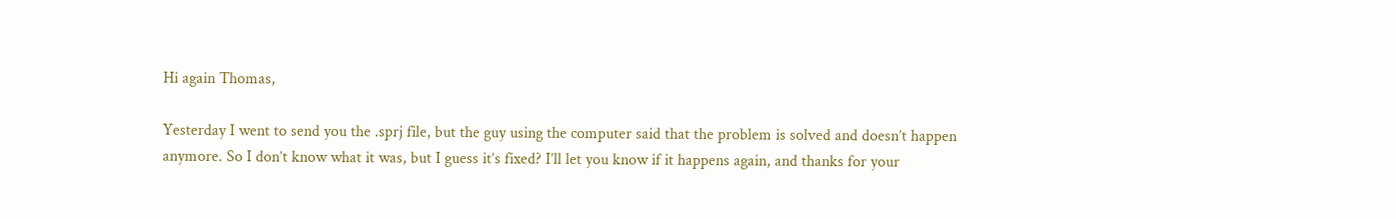Hi again Thomas,

Yesterday I went to send you the .sprj file, but the guy using the computer said that the problem is solved and doesn’t happen anymore. So I don’t know what it was, but I guess it’s fixed? I’ll let you know if it happens again, and thanks for your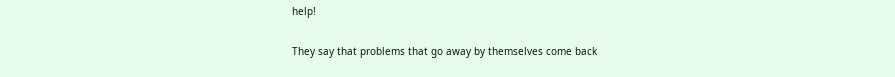help!

They say that problems that go away by themselves come back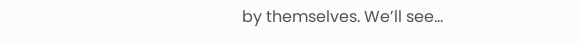by themselves. We’ll see…